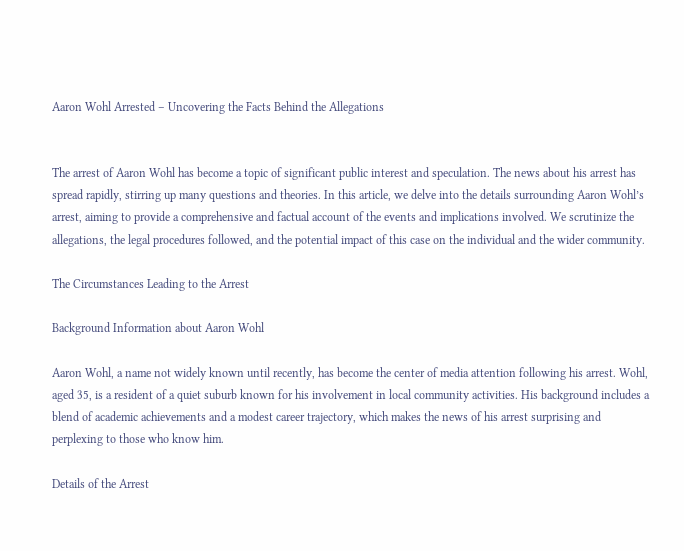Aaron Wohl Arrested – Uncovering the Facts Behind the Allegations


The arrest of Aaron Wohl has become a topic of significant public interest and speculation. The news about his arrest has spread rapidly, stirring up many questions and theories. In this article, we delve into the details surrounding Aaron Wohl’s arrest, aiming to provide a comprehensive and factual account of the events and implications involved. We scrutinize the allegations, the legal procedures followed, and the potential impact of this case on the individual and the wider community.

The Circumstances Leading to the Arrest

Background Information about Aaron Wohl

Aaron Wohl, a name not widely known until recently, has become the center of media attention following his arrest. Wohl, aged 35, is a resident of a quiet suburb known for his involvement in local community activities. His background includes a blend of academic achievements and a modest career trajectory, which makes the news of his arrest surprising and perplexing to those who know him.

Details of the Arrest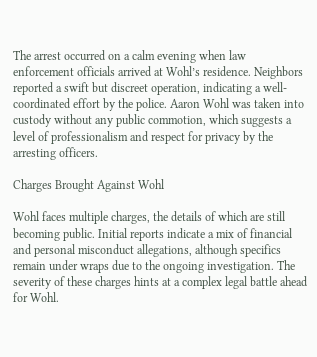The arrest occurred on a calm evening when law enforcement officials arrived at Wohl’s residence. Neighbors reported a swift but discreet operation, indicating a well-coordinated effort by the police. Aaron Wohl was taken into custody without any public commotion, which suggests a level of professionalism and respect for privacy by the arresting officers.

Charges Brought Against Wohl

Wohl faces multiple charges, the details of which are still becoming public. Initial reports indicate a mix of financial and personal misconduct allegations, although specifics remain under wraps due to the ongoing investigation. The severity of these charges hints at a complex legal battle ahead for Wohl.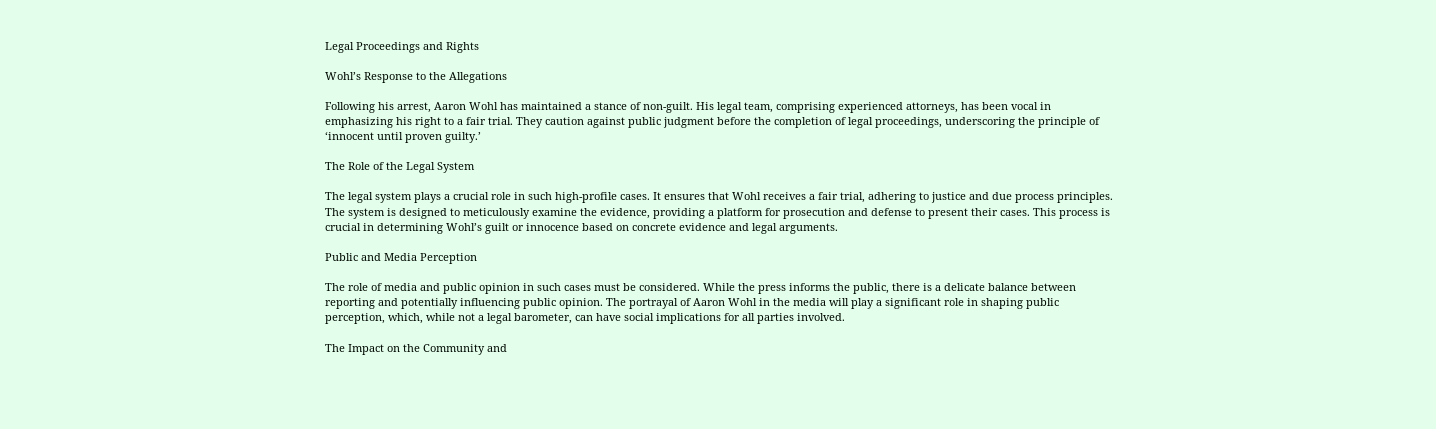Legal Proceedings and Rights

Wohl’s Response to the Allegations

Following his arrest, Aaron Wohl has maintained a stance of non-guilt. His legal team, comprising experienced attorneys, has been vocal in emphasizing his right to a fair trial. They caution against public judgment before the completion of legal proceedings, underscoring the principle of ‘innocent until proven guilty.’

The Role of the Legal System

The legal system plays a crucial role in such high-profile cases. It ensures that Wohl receives a fair trial, adhering to justice and due process principles. The system is designed to meticulously examine the evidence, providing a platform for prosecution and defense to present their cases. This process is crucial in determining Wohl’s guilt or innocence based on concrete evidence and legal arguments.

Public and Media Perception

The role of media and public opinion in such cases must be considered. While the press informs the public, there is a delicate balance between reporting and potentially influencing public opinion. The portrayal of Aaron Wohl in the media will play a significant role in shaping public perception, which, while not a legal barometer, can have social implications for all parties involved.

The Impact on the Community and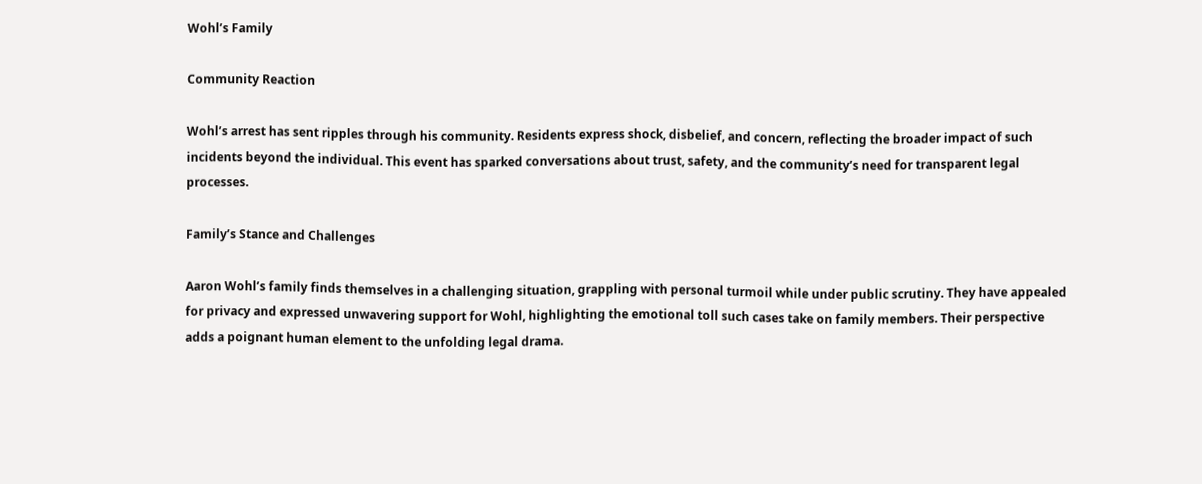Wohl’s Family

Community Reaction

Wohl’s arrest has sent ripples through his community. Residents express shock, disbelief, and concern, reflecting the broader impact of such incidents beyond the individual. This event has sparked conversations about trust, safety, and the community’s need for transparent legal processes.

Family’s Stance and Challenges

Aaron Wohl’s family finds themselves in a challenging situation, grappling with personal turmoil while under public scrutiny. They have appealed for privacy and expressed unwavering support for Wohl, highlighting the emotional toll such cases take on family members. Their perspective adds a poignant human element to the unfolding legal drama.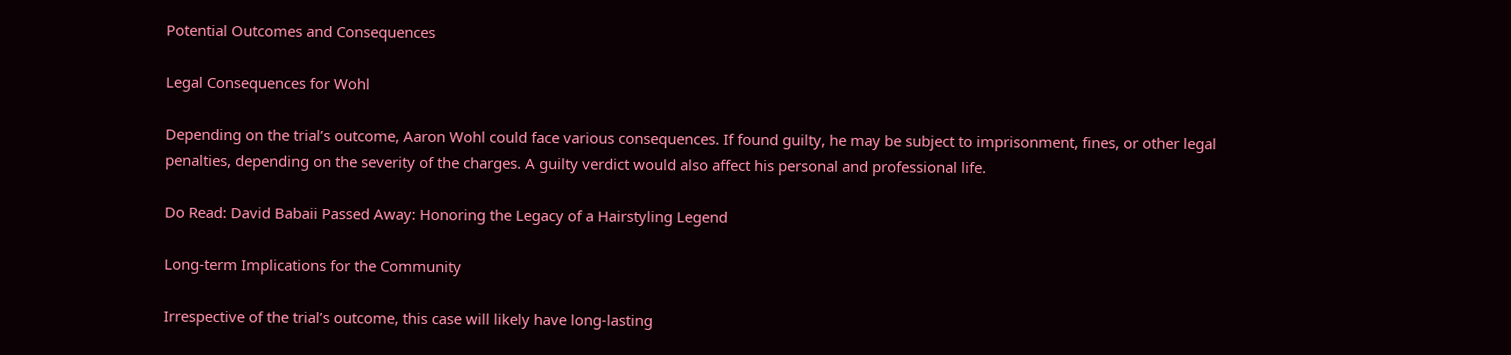Potential Outcomes and Consequences

Legal Consequences for Wohl

Depending on the trial’s outcome, Aaron Wohl could face various consequences. If found guilty, he may be subject to imprisonment, fines, or other legal penalties, depending on the severity of the charges. A guilty verdict would also affect his personal and professional life.

Do Read: David Babaii Passed Away: Honoring the Legacy of a Hairstyling Legend

Long-term Implications for the Community

Irrespective of the trial’s outcome, this case will likely have long-lasting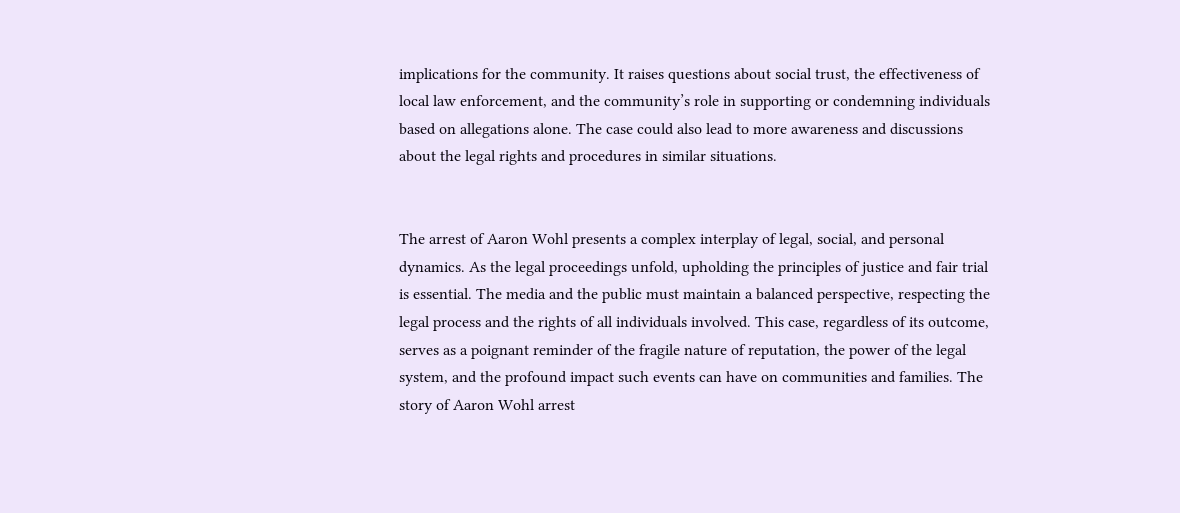implications for the community. It raises questions about social trust, the effectiveness of local law enforcement, and the community’s role in supporting or condemning individuals based on allegations alone. The case could also lead to more awareness and discussions about the legal rights and procedures in similar situations.


The arrest of Aaron Wohl presents a complex interplay of legal, social, and personal dynamics. As the legal proceedings unfold, upholding the principles of justice and fair trial is essential. The media and the public must maintain a balanced perspective, respecting the legal process and the rights of all individuals involved. This case, regardless of its outcome, serves as a poignant reminder of the fragile nature of reputation, the power of the legal system, and the profound impact such events can have on communities and families. The story of Aaron Wohl arrest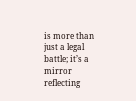is more than just a legal battle; it’s a mirror reflecting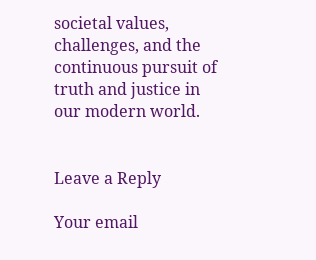societal values, challenges, and the continuous pursuit of truth and justice in our modern world.


Leave a Reply

Your email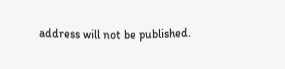address will not be published.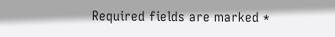Required fields are marked *